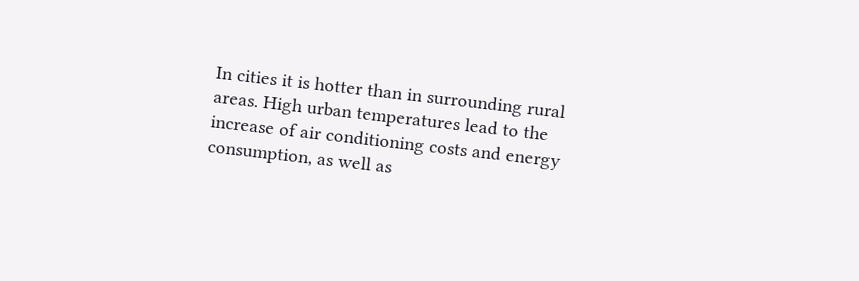In cities it is hotter than in surrounding rural areas. High urban temperatures lead to the increase of air conditioning costs and energy consumption, as well as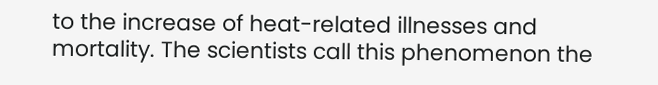to the increase of heat-related illnesses and mortality. The scientists call this phenomenon the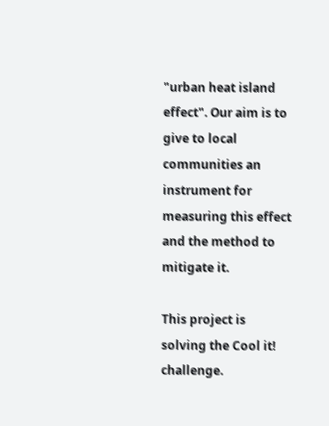"urban heat island effect". Our aim is to give to local communities an instrument for measuring this effect and the method to mitigate it.

This project is solving the Cool it! challenge.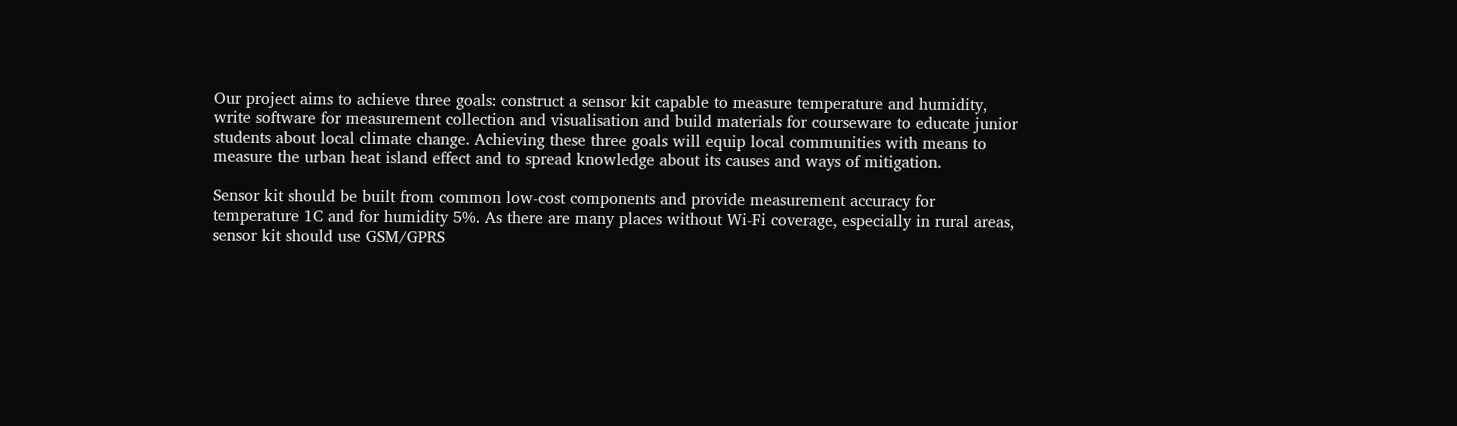Our project aims to achieve three goals: construct a sensor kit capable to measure temperature and humidity, write software for measurement collection and visualisation and build materials for courseware to educate junior students about local climate change. Achieving these three goals will equip local communities with means to measure the urban heat island effect and to spread knowledge about its causes and ways of mitigation.

Sensor kit should be built from common low-cost components and provide measurement accuracy for temperature 1C and for humidity 5%. As there are many places without Wi-Fi coverage, especially in rural areas, sensor kit should use GSM/GPRS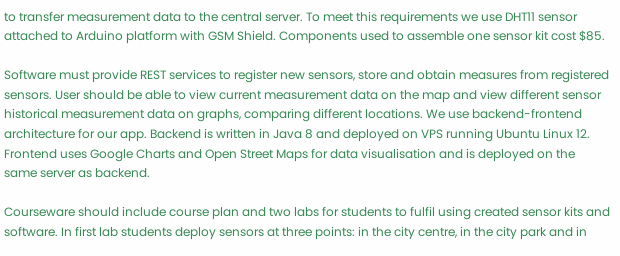to transfer measurement data to the central server. To meet this requirements we use DHT11 sensor attached to Arduino platform with GSM Shield. Components used to assemble one sensor kit cost $85.

Software must provide REST services to register new sensors, store and obtain measures from registered sensors. User should be able to view current measurement data on the map and view different sensor historical measurement data on graphs, comparing different locations. We use backend-frontend architecture for our app. Backend is written in Java 8 and deployed on VPS running Ubuntu Linux 12. Frontend uses Google Charts and Open Street Maps for data visualisation and is deployed on the same server as backend.

Courseware should include course plan and two labs for students to fulfil using created sensor kits and software. In first lab students deploy sensors at three points: in the city centre, in the city park and in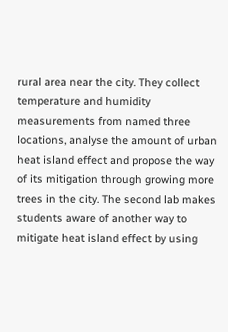rural area near the city. They collect temperature and humidity measurements from named three locations, analyse the amount of urban heat island effect and propose the way of its mitigation through growing more trees in the city. The second lab makes students aware of another way to mitigate heat island effect by using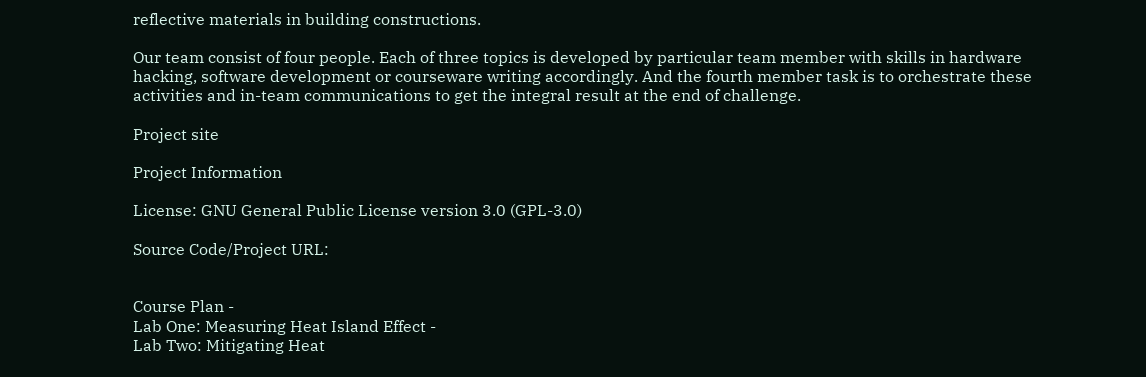reflective materials in building constructions.

Our team consist of four people. Each of three topics is developed by particular team member with skills in hardware hacking, software development or courseware writing accordingly. And the fourth member task is to orchestrate these activities and in-team communications to get the integral result at the end of challenge.

Project site

Project Information

License: GNU General Public License version 3.0 (GPL-3.0)

Source Code/Project URL:


Course Plan -
Lab One: Measuring Heat Island Effect -
Lab Two: Mitigating Heat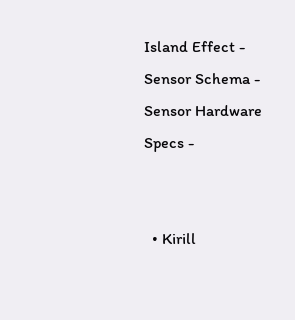Island Effect -
Sensor Schema -
Sensor Hardware Specs -


  • Kirill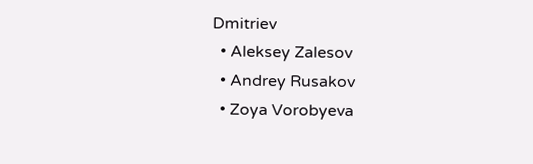Dmitriev
  • Aleksey Zalesov
  • Andrey Rusakov
  • Zoya Vorobyeva